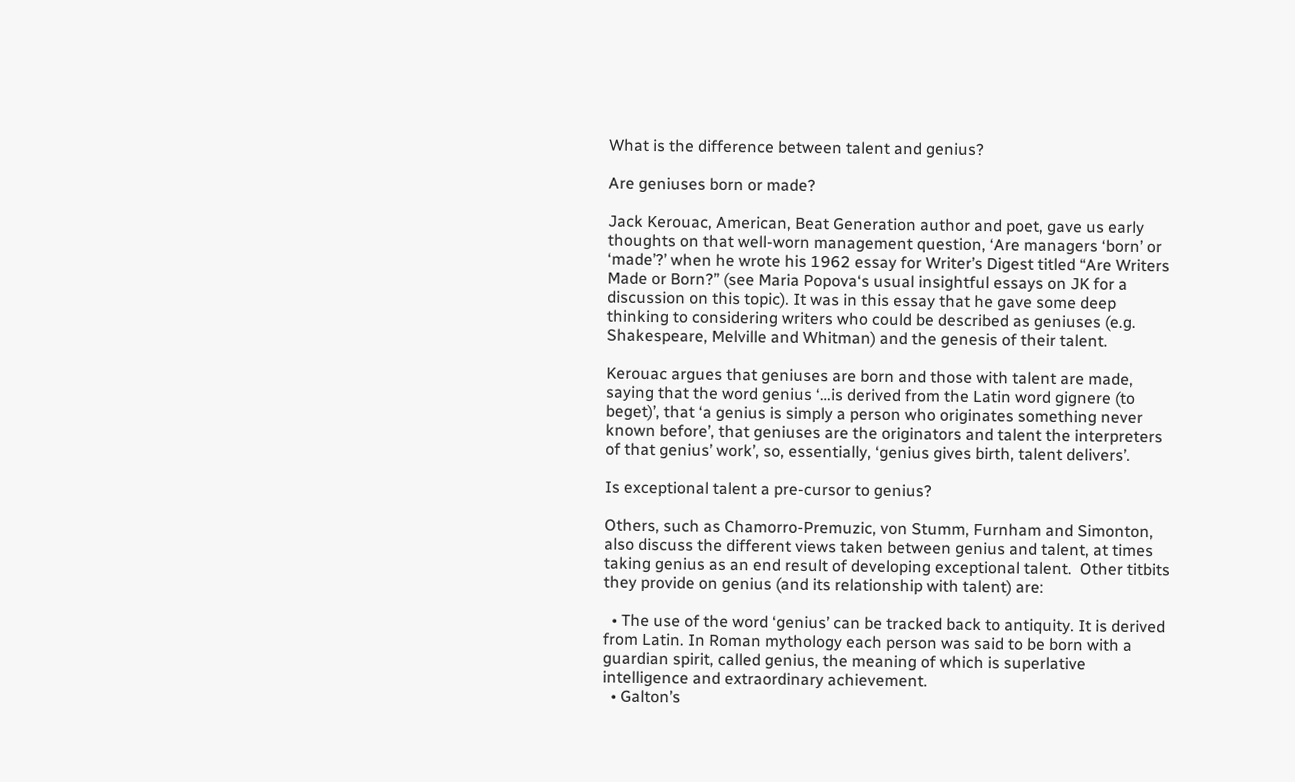What is the difference between talent and genius?

Are geniuses born or made?

Jack Kerouac, American, Beat Generation author and poet, gave us early thoughts on that well-worn management question, ‘Are managers ‘born’ or ‘made’?’ when he wrote his 1962 essay for Writer’s Digest titled “Are Writers Made or Born?” (see Maria Popova‘s usual insightful essays on JK for a discussion on this topic). It was in this essay that he gave some deep thinking to considering writers who could be described as geniuses (e.g. Shakespeare, Melville and Whitman) and the genesis of their talent.

Kerouac argues that geniuses are born and those with talent are made, saying that the word genius ‘…is derived from the Latin word gignere (to beget)’, that ‘a genius is simply a person who originates something never known before’, that geniuses are the originators and talent the interpreters of that genius’ work’, so, essentially, ‘genius gives birth, talent delivers’.

Is exceptional talent a pre-cursor to genius?

Others, such as Chamorro-Premuzic, von Stumm, Furnham and Simonton, also discuss the different views taken between genius and talent, at times taking genius as an end result of developing exceptional talent.  Other titbits they provide on genius (and its relationship with talent) are:

  • The use of the word ‘genius’ can be tracked back to antiquity. It is derived from Latin. In Roman mythology each person was said to be born with a guardian spirit, called genius, the meaning of which is superlative intelligence and extraordinary achievement.
  • Galton’s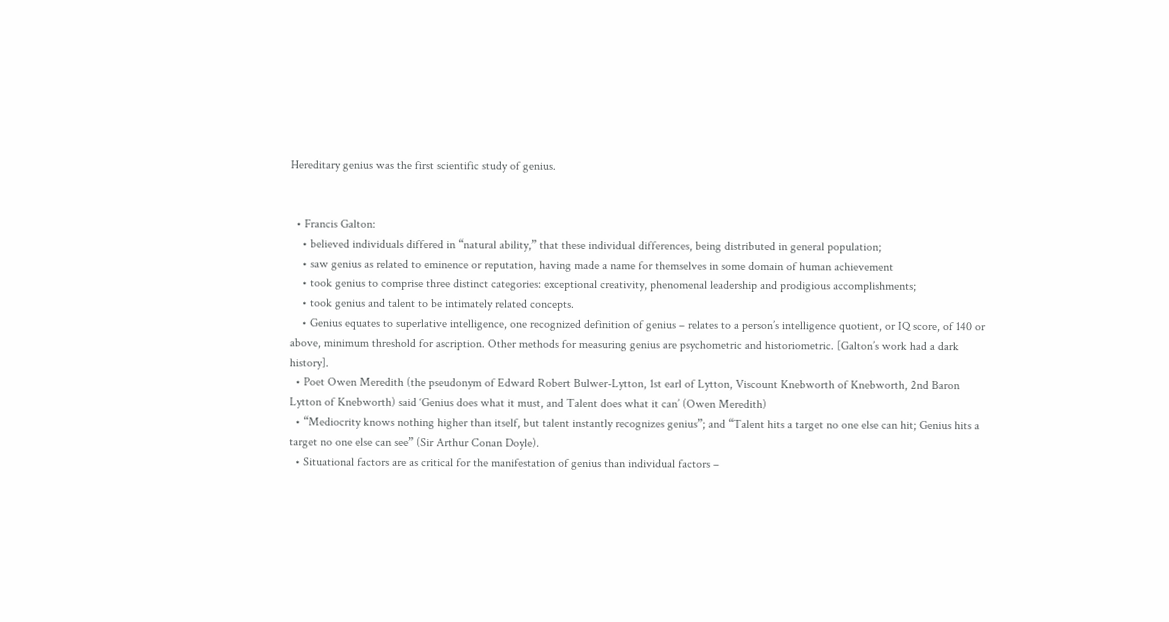Hereditary genius was the first scientific study of genius.


  • Francis Galton:
    • believed individuals differed in “natural ability,” that these individual differences, being distributed in general population;
    • saw genius as related to eminence or reputation, having made a name for themselves in some domain of human achievement
    • took genius to comprise three distinct categories: exceptional creativity, phenomenal leadership and prodigious accomplishments;
    • took genius and talent to be intimately related concepts.
    • Genius equates to superlative intelligence, one recognized definition of genius – relates to a person’s intelligence quotient, or IQ score, of 140 or above, minimum threshold for ascription. Other methods for measuring genius are psychometric and historiometric. [Galton’s work had a dark history].
  • Poet Owen Meredith (the pseudonym of Edward Robert Bulwer-Lytton, 1st earl of Lytton, Viscount Knebworth of Knebworth, 2nd Baron Lytton of Knebworth) said ‘Genius does what it must, and Talent does what it can’ (Owen Meredith)
  • “Mediocrity knows nothing higher than itself, but talent instantly recognizes genius”; and “Talent hits a target no one else can hit; Genius hits a target no one else can see” (Sir Arthur Conan Doyle).
  • Situational factors are as critical for the manifestation of genius than individual factors –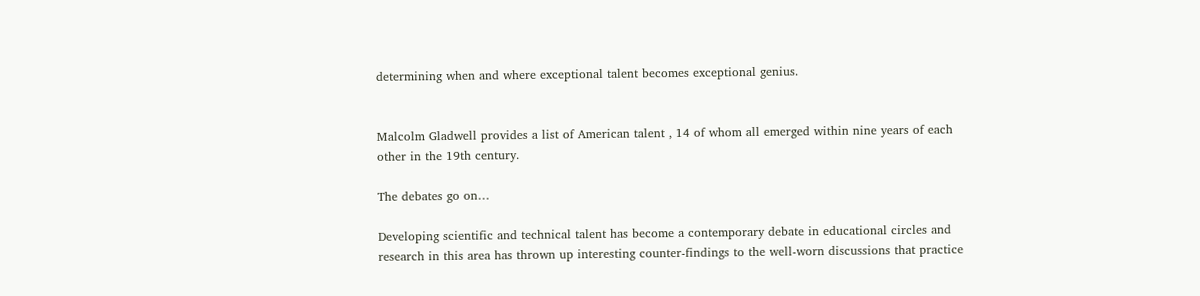determining when and where exceptional talent becomes exceptional genius.


Malcolm Gladwell provides a list of American talent , 14 of whom all emerged within nine years of each other in the 19th century.

The debates go on…

Developing scientific and technical talent has become a contemporary debate in educational circles and research in this area has thrown up interesting counter-findings to the well-worn discussions that practice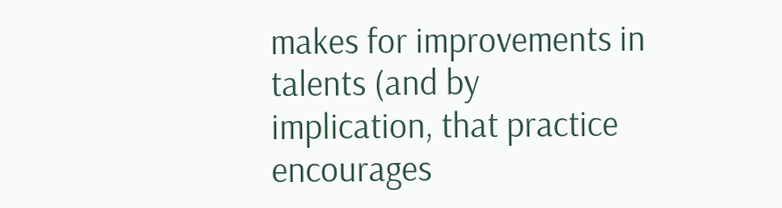makes for improvements in talents (and by implication, that practice encourages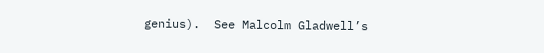genius).  See Malcolm Gladwell’s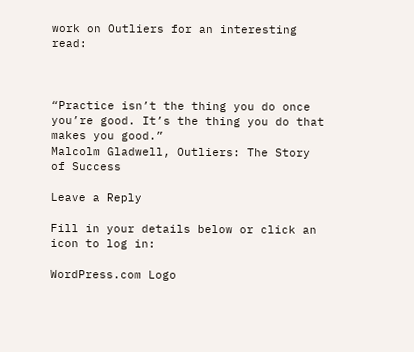work on Outliers for an interesting read:



“Practice isn’t the thing you do once you’re good. It’s the thing you do that makes you good.”
Malcolm Gladwell, Outliers: The Story of Success

Leave a Reply

Fill in your details below or click an icon to log in:

WordPress.com Logo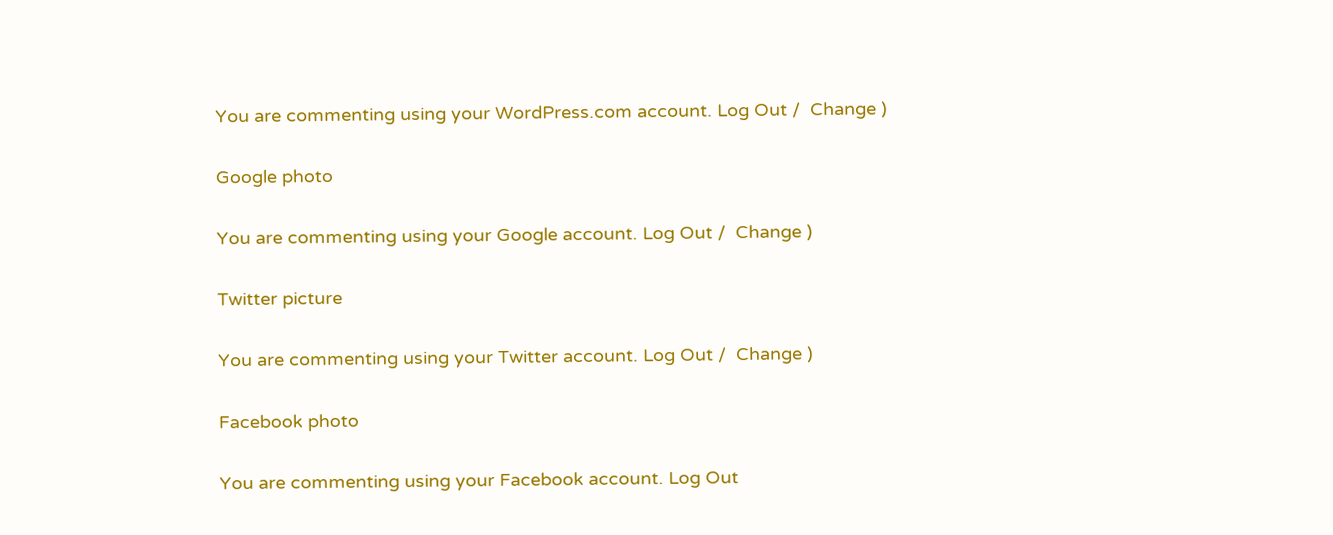You are commenting using your WordPress.com account. Log Out /  Change )

Google photo

You are commenting using your Google account. Log Out /  Change )

Twitter picture

You are commenting using your Twitter account. Log Out /  Change )

Facebook photo

You are commenting using your Facebook account. Log Out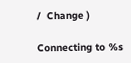/  Change )

Connecting to %s